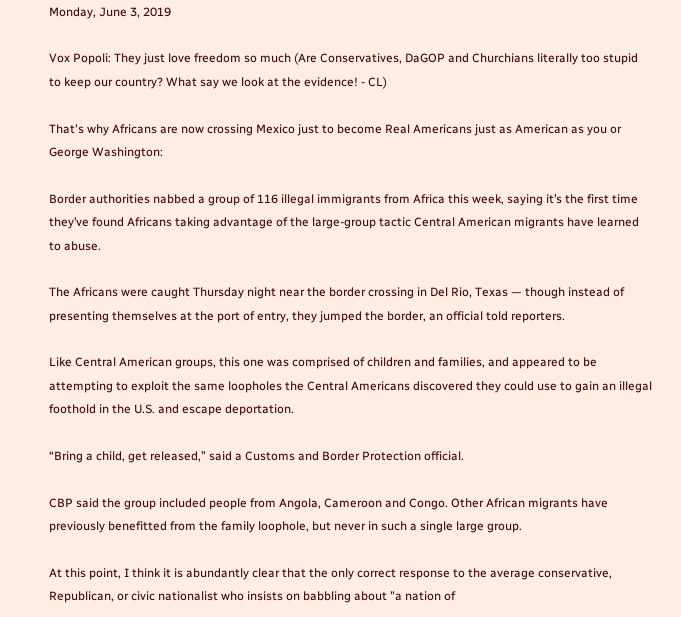Monday, June 3, 2019

Vox Popoli: They just love freedom so much (Are Conservatives, DaGOP and Churchians literally too stupid to keep our country? What say we look at the evidence! - CL)

That's why Africans are now crossing Mexico just to become Real Americans just as American as you or George Washington:

Border authorities nabbed a group of 116 illegal immigrants from Africa this week, saying it’s the first time they’ve found Africans taking advantage of the large-group tactic Central American migrants have learned to abuse.

The Africans were caught Thursday night near the border crossing in Del Rio, Texas — though instead of presenting themselves at the port of entry, they jumped the border, an official told reporters.

Like Central American groups, this one was comprised of children and families, and appeared to be attempting to exploit the same loopholes the Central Americans discovered they could use to gain an illegal foothold in the U.S. and escape deportation.

“Bring a child, get released,” said a Customs and Border Protection official.

CBP said the group included people from Angola, Cameroon and Congo. Other African migrants have previously benefitted from the family loophole, but never in such a single large group.

At this point, I think it is abundantly clear that the only correct response to the average conservative, Republican, or civic nationalist who insists on babbling about "a nation of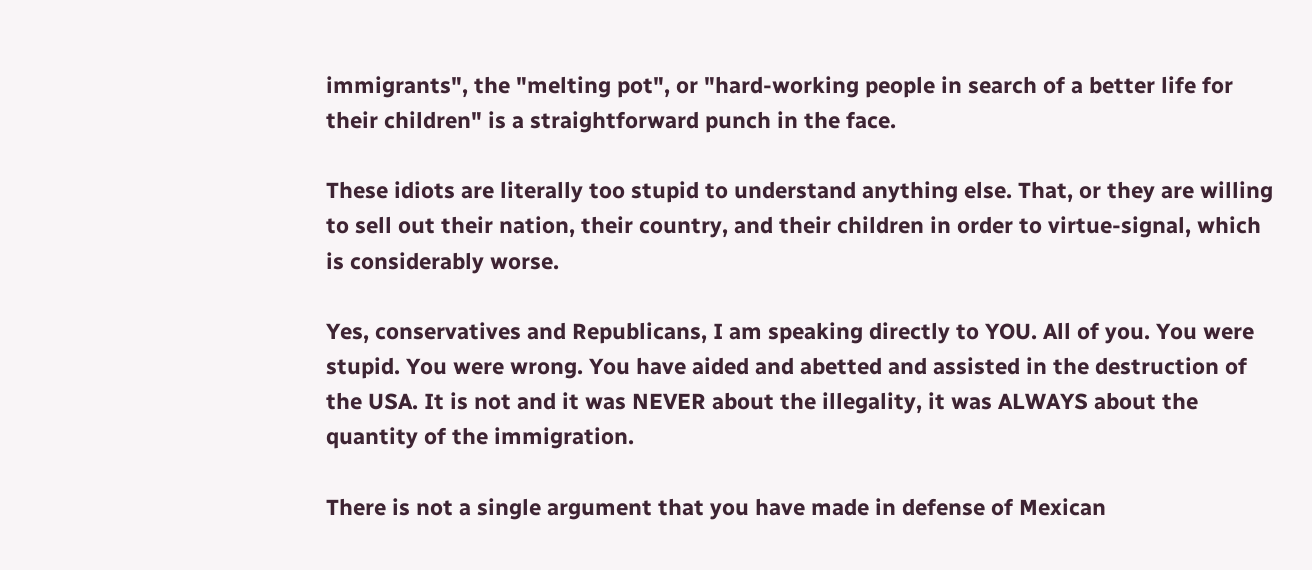immigrants", the "melting pot", or "hard-working people in search of a better life for their children" is a straightforward punch in the face.

These idiots are literally too stupid to understand anything else. That, or they are willing to sell out their nation, their country, and their children in order to virtue-signal, which is considerably worse.

Yes, conservatives and Republicans, I am speaking directly to YOU. All of you. You were stupid. You were wrong. You have aided and abetted and assisted in the destruction of the USA. It is not and it was NEVER about the illegality, it was ALWAYS about the quantity of the immigration.

There is not a single argument that you have made in defense of Mexican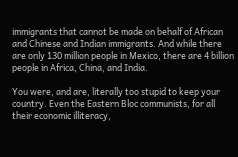immigrants that cannot be made on behalf of African and Chinese and Indian immigrants. And while there are only 130 million people in Mexico, there are 4 billion people in Africa, China, and India.

You were, and are, literally too stupid to keep your country. Even the Eastern Bloc communists, for all their economic illiteracy,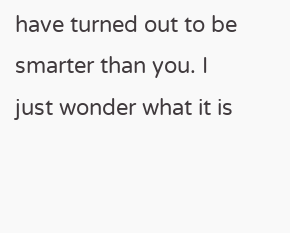have turned out to be smarter than you. I just wonder what it is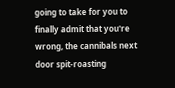going to take for you to finally admit that you're wrong, the cannibals next door spit-roasting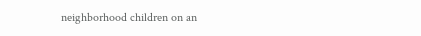neighborhood children on an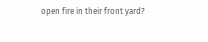open fire in their front yard?